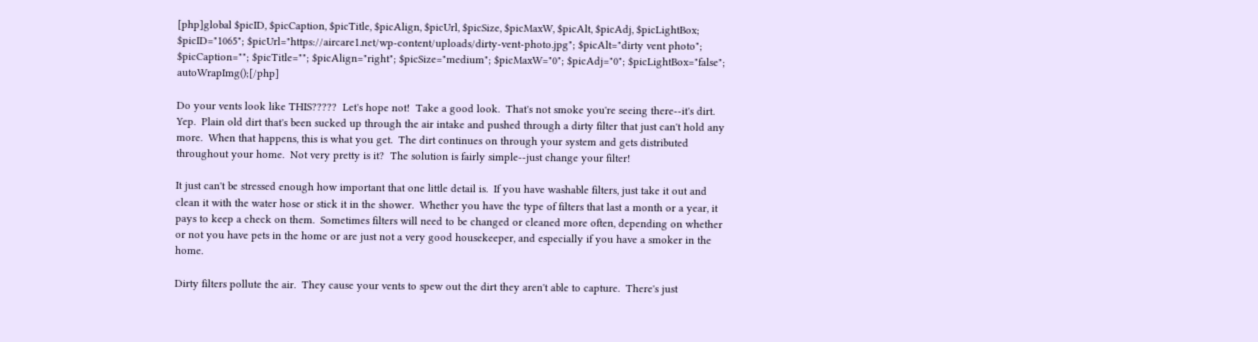[php]global $picID, $picCaption, $picTitle, $picAlign, $picUrl, $picSize, $picMaxW, $picAlt, $picAdj, $picLightBox; $picID="1065"; $picUrl="https://aircare1.net/wp-content/uploads/dirty-vent-photo.jpg"; $picAlt="dirty vent photo"; $picCaption=""; $picTitle=""; $picAlign="right"; $picSize="medium"; $picMaxW="0"; $picAdj="0"; $picLightBox="false"; autoWrapImg();[/php]

Do your vents look like THIS?????  Let's hope not!  Take a good look.  That's not smoke you're seeing there--it's dirt.  Yep.  Plain old dirt that's been sucked up through the air intake and pushed through a dirty filter that just can't hold any more.  When that happens, this is what you get.  The dirt continues on through your system and gets distributed throughout your home.  Not very pretty is it?  The solution is fairly simple--just change your filter!

It just can't be stressed enough how important that one little detail is.  If you have washable filters, just take it out and clean it with the water hose or stick it in the shower.  Whether you have the type of filters that last a month or a year, it pays to keep a check on them.  Sometimes filters will need to be changed or cleaned more often, depending on whether or not you have pets in the home or are just not a very good housekeeper, and especially if you have a smoker in the home.

Dirty filters pollute the air.  They cause your vents to spew out the dirt they aren't able to capture.  There's just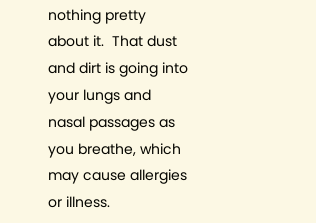nothing pretty about it.  That dust and dirt is going into your lungs and nasal passages as you breathe, which may cause allergies or illness.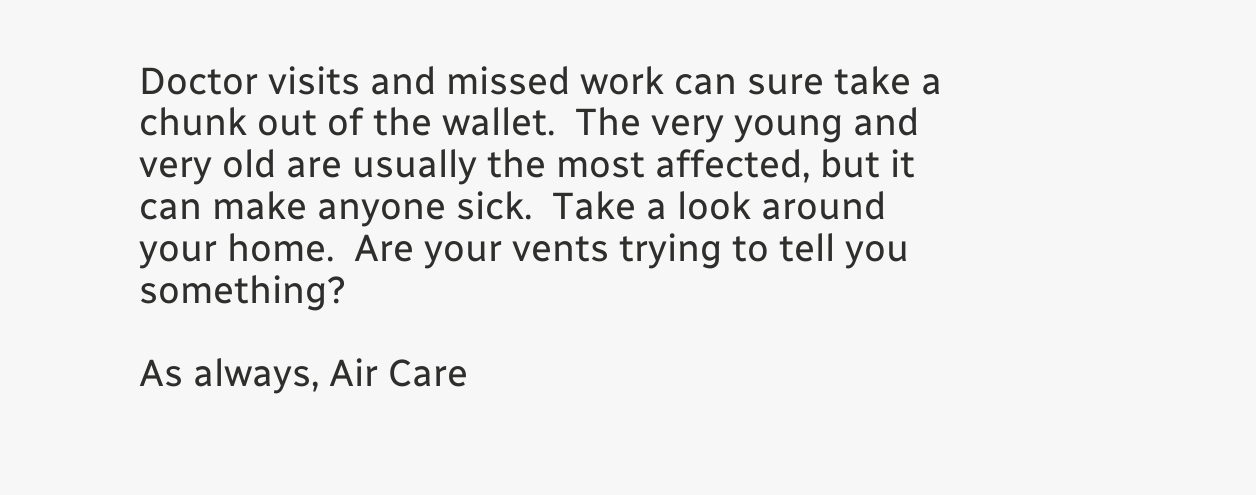Doctor visits and missed work can sure take a chunk out of the wallet.  The very young and very old are usually the most affected, but it can make anyone sick.  Take a look around your home.  Are your vents trying to tell you something?

As always, Air Care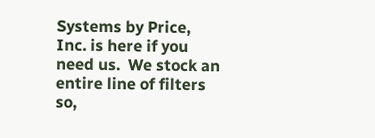Systems by Price, Inc. is here if you need us.  We stock an entire line of filters so,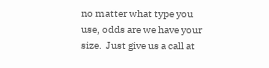no matter what type you use, odds are we have your size.  Just give us a call at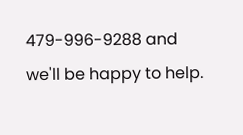479-996-9288 and we'll be happy to help.